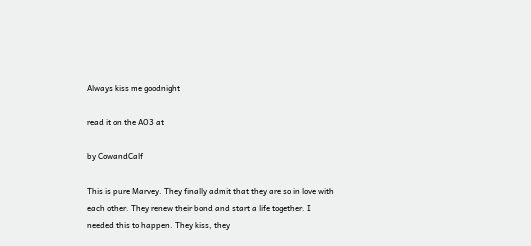Always kiss me goodnight

read it on the AO3 at

by CowandCalf

This is pure Marvey. They finally admit that they are so in love with each other. They renew their bond and start a life together. I needed this to happen. They kiss, they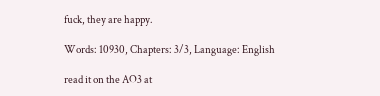fuck, they are happy.

Words: 10930, Chapters: 3/3, Language: English

read it on the AO3 at